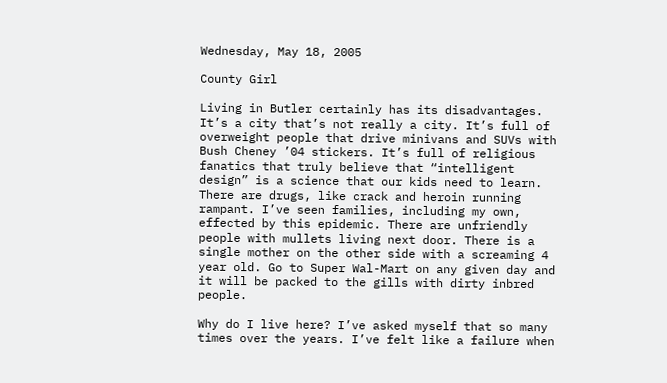Wednesday, May 18, 2005

County Girl

Living in Butler certainly has its disadvantages. It’s a city that’s not really a city. It’s full of overweight people that drive minivans and SUVs with Bush Cheney ’04 stickers. It’s full of religious fanatics that truly believe that “intelligent design” is a science that our kids need to learn. There are drugs, like crack and heroin running rampant. I’ve seen families, including my own, effected by this epidemic. There are unfriendly people with mullets living next door. There is a single mother on the other side with a screaming 4 year old. Go to Super Wal-Mart on any given day and it will be packed to the gills with dirty inbred people.

Why do I live here? I’ve asked myself that so many times over the years. I’ve felt like a failure when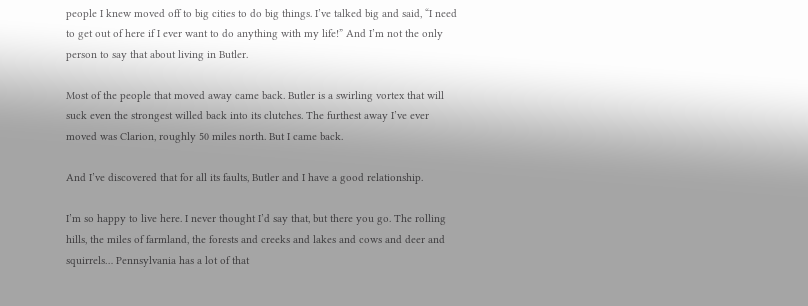people I knew moved off to big cities to do big things. I’ve talked big and said, “I need to get out of here if I ever want to do anything with my life!” And I’m not the only person to say that about living in Butler.

Most of the people that moved away came back. Butler is a swirling vortex that will suck even the strongest willed back into its clutches. The furthest away I’ve ever moved was Clarion, roughly 50 miles north. But I came back.

And I’ve discovered that for all its faults, Butler and I have a good relationship.

I’m so happy to live here. I never thought I’d say that, but there you go. The rolling hills, the miles of farmland, the forests and creeks and lakes and cows and deer and squirrels… Pennsylvania has a lot of that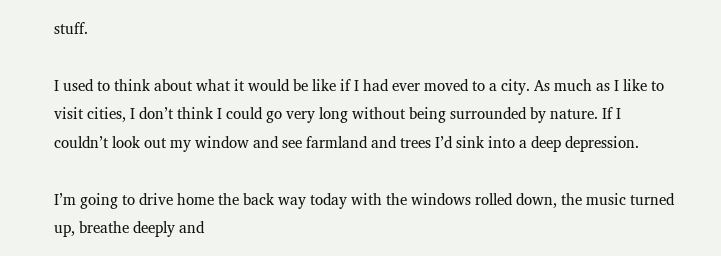stuff.

I used to think about what it would be like if I had ever moved to a city. As much as I like to visit cities, I don’t think I could go very long without being surrounded by nature. If I couldn’t look out my window and see farmland and trees I’d sink into a deep depression.

I’m going to drive home the back way today with the windows rolled down, the music turned up, breathe deeply and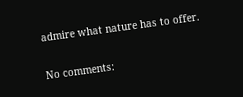admire what nature has to offer.

No comments: